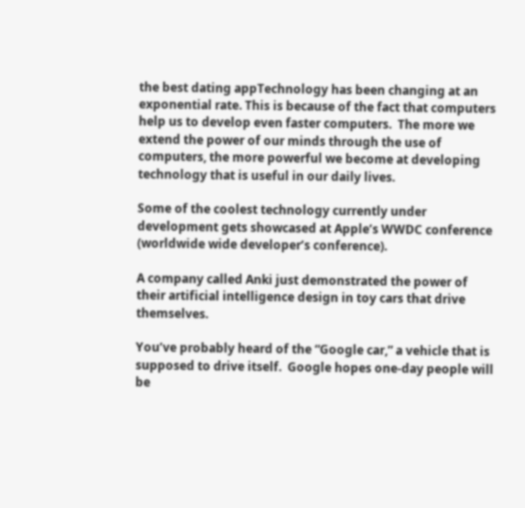the best dating appTechnology has been changing at an exponential rate. This is because of the fact that computers help us to develop even faster computers.  The more we extend the power of our minds through the use of computers, the more powerful we become at developing technology that is useful in our daily lives.

Some of the coolest technology currently under development gets showcased at Apple’s WWDC conference (worldwide wide developer’s conference).

A company called Anki just demonstrated the power of their artificial intelligence design in toy cars that drive themselves.

You’ve probably heard of the “Google car,” a vehicle that is supposed to drive itself.  Google hopes one-day people will be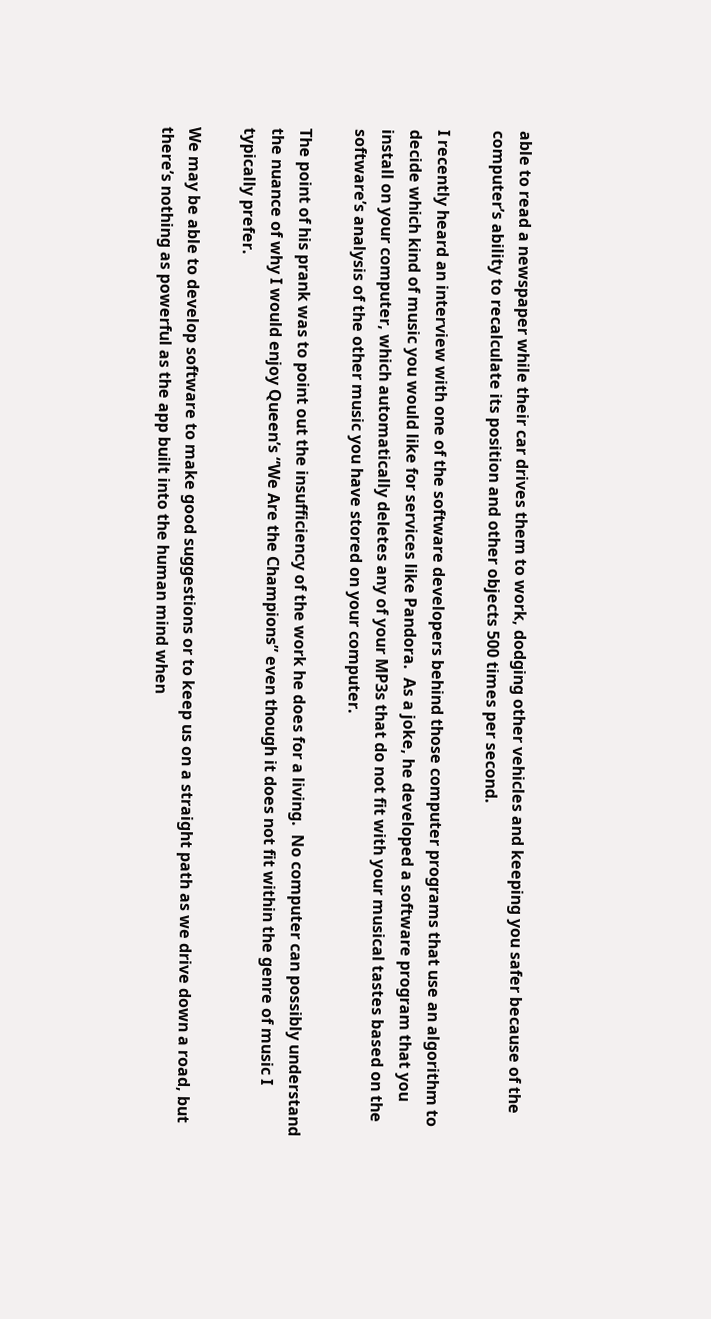able to read a newspaper while their car drives them to work, dodging other vehicles and keeping you safer because of the computer’s ability to recalculate its position and other objects 500 times per second.

I recently heard an interview with one of the software developers behind those computer programs that use an algorithm to decide which kind of music you would like for services like Pandora.  As a joke, he developed a software program that you install on your computer, which automatically deletes any of your MP3s that do not fit with your musical tastes based on the software’s analysis of the other music you have stored on your computer.

The point of his prank was to point out the insufficiency of the work he does for a living.  No computer can possibly understand the nuance of why I would enjoy Queen’s “We Are the Champions” even though it does not fit within the genre of music I typically prefer.

We may be able to develop software to make good suggestions or to keep us on a straight path as we drive down a road, but there’s nothing as powerful as the app built into the human mind when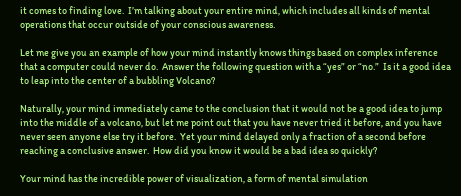it comes to finding love.  I’m talking about your entire mind, which includes all kinds of mental operations that occur outside of your conscious awareness.

Let me give you an example of how your mind instantly knows things based on complex inference that a computer could never do.  Answer the following question with a “yes” or “no.”  Is it a good idea to leap into the center of a bubbling Volcano?

Naturally, your mind immediately came to the conclusion that it would not be a good idea to jump into the middle of a volcano, but let me point out that you have never tried it before, and you have never seen anyone else try it before.  Yet your mind delayed only a fraction of a second before reaching a conclusive answer.  How did you know it would be a bad idea so quickly?

Your mind has the incredible power of visualization, a form of mental simulation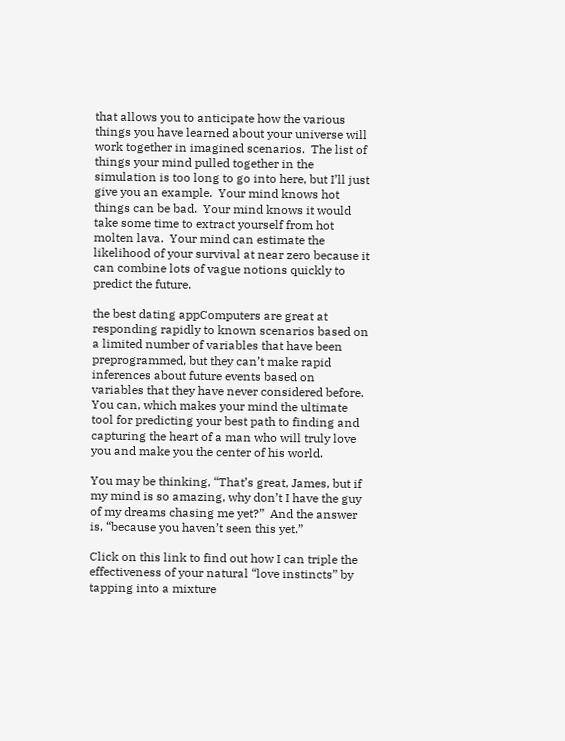that allows you to anticipate how the various things you have learned about your universe will work together in imagined scenarios.  The list of things your mind pulled together in the simulation is too long to go into here, but I’ll just give you an example.  Your mind knows hot things can be bad.  Your mind knows it would take some time to extract yourself from hot molten lava.  Your mind can estimate the likelihood of your survival at near zero because it can combine lots of vague notions quickly to predict the future.

the best dating appComputers are great at responding rapidly to known scenarios based on a limited number of variables that have been preprogrammed, but they can’t make rapid inferences about future events based on variables that they have never considered before.  You can, which makes your mind the ultimate tool for predicting your best path to finding and capturing the heart of a man who will truly love you and make you the center of his world.

You may be thinking, “That’s great, James, but if my mind is so amazing, why don’t I have the guy of my dreams chasing me yet?”  And the answer is, “because you haven’t seen this yet.”

Click on this link to find out how I can triple the effectiveness of your natural “love instincts” by tapping into a mixture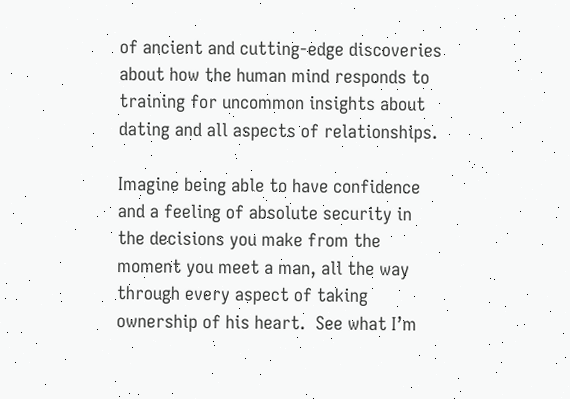of ancient and cutting-edge discoveries about how the human mind responds to training for uncommon insights about dating and all aspects of relationships.

Imagine being able to have confidence and a feeling of absolute security in the decisions you make from the moment you meet a man, all the way through every aspect of taking ownership of his heart.  See what I’m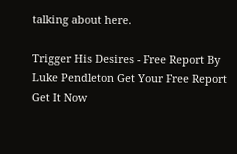talking about here.

Trigger His Desires - Free Report By Luke Pendleton Get Your Free Report
Get It Now